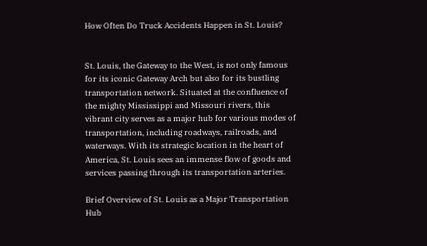How Often Do Truck Accidents Happen in St. Louis?


St. Louis, the Gateway to the West, is not only famous for its iconic Gateway Arch but also for its bustling transportation network. Situated at the confluence of the mighty Mississippi and Missouri rivers, this vibrant city serves as a major hub for various modes of transportation, including roadways, railroads, and waterways. With its strategic location in the heart of America, St. Louis sees an immense flow of goods and services passing through its transportation arteries.

Brief Overview of St. Louis as a Major Transportation Hub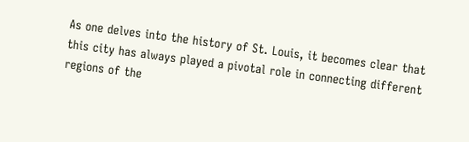As one delves into the history of St. Louis, it becomes clear that this city has always played a pivotal role in connecting different regions of the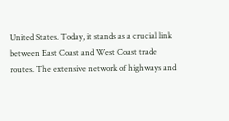United States. Today, it stands as a crucial link between East Coast and West Coast trade routes. The extensive network of highways and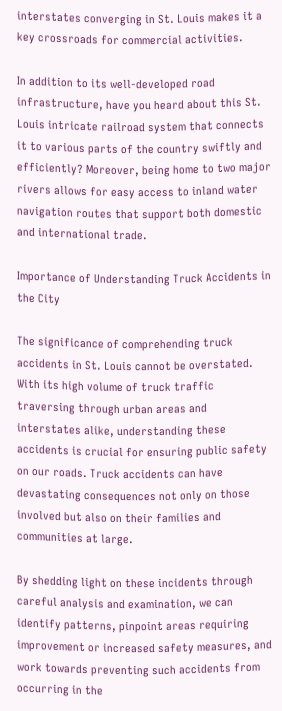interstates converging in St. Louis makes it a key crossroads for commercial activities.

In addition to its well-developed road infrastructure, have you heard about this St. Louis intricate railroad system that connects it to various parts of the country swiftly and efficiently? Moreover, being home to two major rivers allows for easy access to inland water navigation routes that support both domestic and international trade.

Importance of Understanding Truck Accidents in the City

The significance of comprehending truck accidents in St. Louis cannot be overstated. With its high volume of truck traffic traversing through urban areas and interstates alike, understanding these accidents is crucial for ensuring public safety on our roads. Truck accidents can have devastating consequences not only on those involved but also on their families and communities at large.

By shedding light on these incidents through careful analysis and examination, we can identify patterns, pinpoint areas requiring improvement or increased safety measures, and work towards preventing such accidents from occurring in the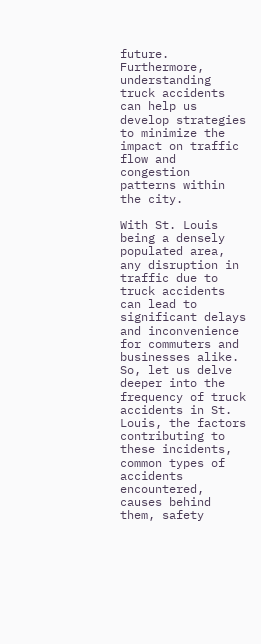future. Furthermore, understanding truck accidents can help us develop strategies to minimize the impact on traffic flow and congestion patterns within the city.

With St. Louis being a densely populated area, any disruption in traffic due to truck accidents can lead to significant delays and inconvenience for commuters and businesses alike. So, let us delve deeper into the frequency of truck accidents in St. Louis, the factors contributing to these incidents, common types of accidents encountered, causes behind them, safety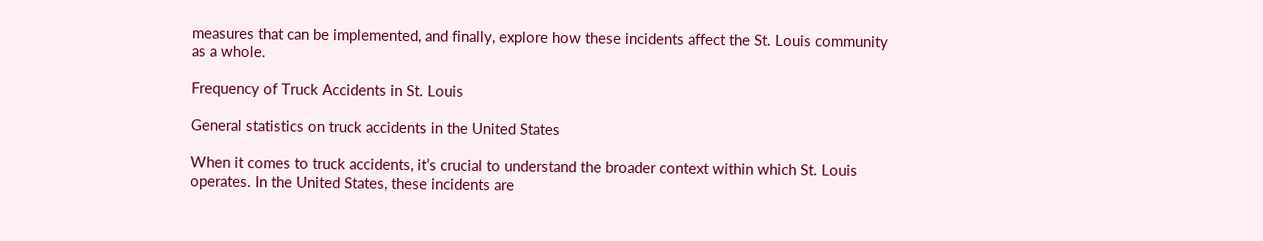measures that can be implemented, and finally, explore how these incidents affect the St. Louis community as a whole.

Frequency of Truck Accidents in St. Louis

General statistics on truck accidents in the United States

When it comes to truck accidents, it’s crucial to understand the broader context within which St. Louis operates. In the United States, these incidents are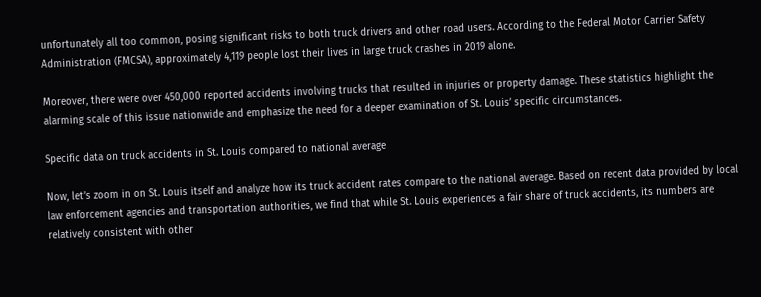unfortunately all too common, posing significant risks to both truck drivers and other road users. According to the Federal Motor Carrier Safety Administration (FMCSA), approximately 4,119 people lost their lives in large truck crashes in 2019 alone.

Moreover, there were over 450,000 reported accidents involving trucks that resulted in injuries or property damage. These statistics highlight the alarming scale of this issue nationwide and emphasize the need for a deeper examination of St. Louis’ specific circumstances.

Specific data on truck accidents in St. Louis compared to national average

Now, let’s zoom in on St. Louis itself and analyze how its truck accident rates compare to the national average. Based on recent data provided by local law enforcement agencies and transportation authorities, we find that while St. Louis experiences a fair share of truck accidents, its numbers are relatively consistent with other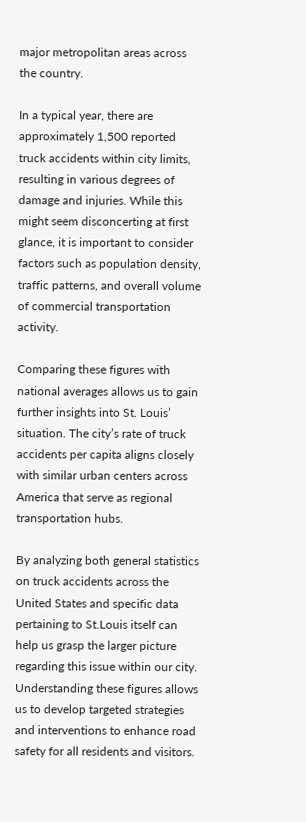major metropolitan areas across the country.

In a typical year, there are approximately 1,500 reported truck accidents within city limits, resulting in various degrees of damage and injuries. While this might seem disconcerting at first glance, it is important to consider factors such as population density, traffic patterns, and overall volume of commercial transportation activity.

Comparing these figures with national averages allows us to gain further insights into St. Louis’ situation. The city’s rate of truck accidents per capita aligns closely with similar urban centers across America that serve as regional transportation hubs.

By analyzing both general statistics on truck accidents across the United States and specific data pertaining to St.Louis itself can help us grasp the larger picture regarding this issue within our city. Understanding these figures allows us to develop targeted strategies and interventions to enhance road safety for all residents and visitors.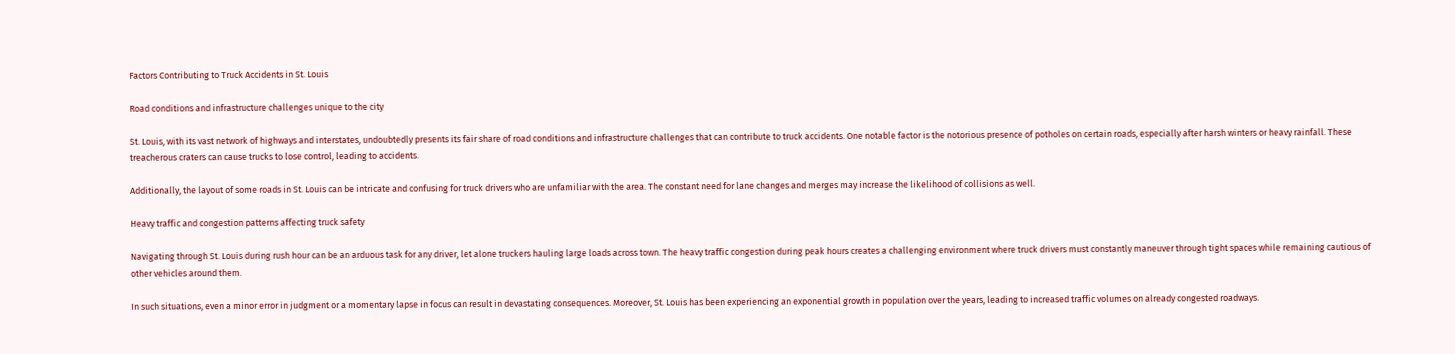Factors Contributing to Truck Accidents in St. Louis

Road conditions and infrastructure challenges unique to the city

St. Louis, with its vast network of highways and interstates, undoubtedly presents its fair share of road conditions and infrastructure challenges that can contribute to truck accidents. One notable factor is the notorious presence of potholes on certain roads, especially after harsh winters or heavy rainfall. These treacherous craters can cause trucks to lose control, leading to accidents.

Additionally, the layout of some roads in St. Louis can be intricate and confusing for truck drivers who are unfamiliar with the area. The constant need for lane changes and merges may increase the likelihood of collisions as well.

Heavy traffic and congestion patterns affecting truck safety

Navigating through St. Louis during rush hour can be an arduous task for any driver, let alone truckers hauling large loads across town. The heavy traffic congestion during peak hours creates a challenging environment where truck drivers must constantly maneuver through tight spaces while remaining cautious of other vehicles around them.

In such situations, even a minor error in judgment or a momentary lapse in focus can result in devastating consequences. Moreover, St. Louis has been experiencing an exponential growth in population over the years, leading to increased traffic volumes on already congested roadways.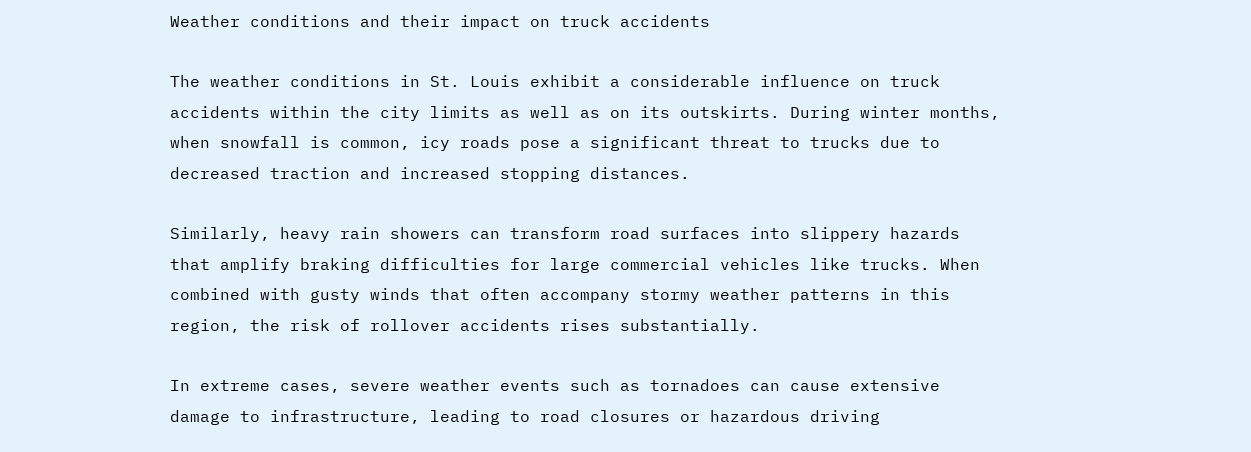Weather conditions and their impact on truck accidents

The weather conditions in St. Louis exhibit a considerable influence on truck accidents within the city limits as well as on its outskirts. During winter months, when snowfall is common, icy roads pose a significant threat to trucks due to decreased traction and increased stopping distances.

Similarly, heavy rain showers can transform road surfaces into slippery hazards that amplify braking difficulties for large commercial vehicles like trucks. When combined with gusty winds that often accompany stormy weather patterns in this region, the risk of rollover accidents rises substantially.

In extreme cases, severe weather events such as tornadoes can cause extensive damage to infrastructure, leading to road closures or hazardous driving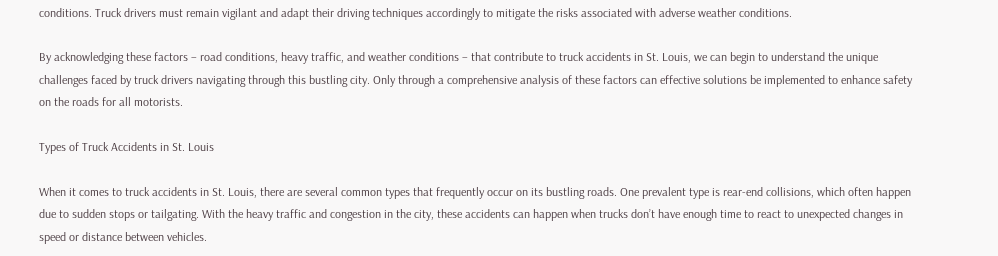conditions. Truck drivers must remain vigilant and adapt their driving techniques accordingly to mitigate the risks associated with adverse weather conditions.

By acknowledging these factors – road conditions, heavy traffic, and weather conditions – that contribute to truck accidents in St. Louis, we can begin to understand the unique challenges faced by truck drivers navigating through this bustling city. Only through a comprehensive analysis of these factors can effective solutions be implemented to enhance safety on the roads for all motorists.

Types of Truck Accidents in St. Louis

When it comes to truck accidents in St. Louis, there are several common types that frequently occur on its bustling roads. One prevalent type is rear-end collisions, which often happen due to sudden stops or tailgating. With the heavy traffic and congestion in the city, these accidents can happen when trucks don’t have enough time to react to unexpected changes in speed or distance between vehicles.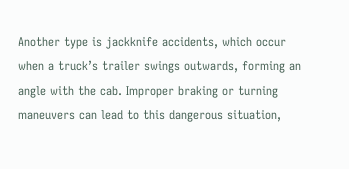Another type is jackknife accidents, which occur when a truck’s trailer swings outwards, forming an angle with the cab. Improper braking or turning maneuvers can lead to this dangerous situation,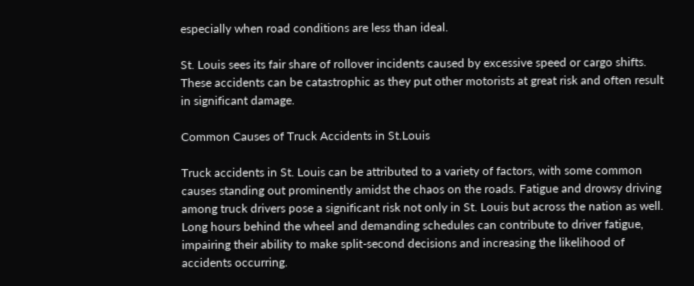especially when road conditions are less than ideal.

St. Louis sees its fair share of rollover incidents caused by excessive speed or cargo shifts. These accidents can be catastrophic as they put other motorists at great risk and often result in significant damage.

Common Causes of Truck Accidents in St.Louis

Truck accidents in St. Louis can be attributed to a variety of factors, with some common causes standing out prominently amidst the chaos on the roads. Fatigue and drowsy driving among truck drivers pose a significant risk not only in St. Louis but across the nation as well. Long hours behind the wheel and demanding schedules can contribute to driver fatigue, impairing their ability to make split-second decisions and increasing the likelihood of accidents occurring.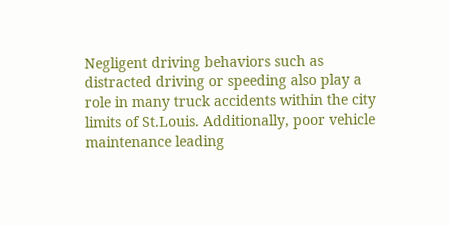Negligent driving behaviors such as distracted driving or speeding also play a role in many truck accidents within the city limits of St.Louis. Additionally, poor vehicle maintenance leading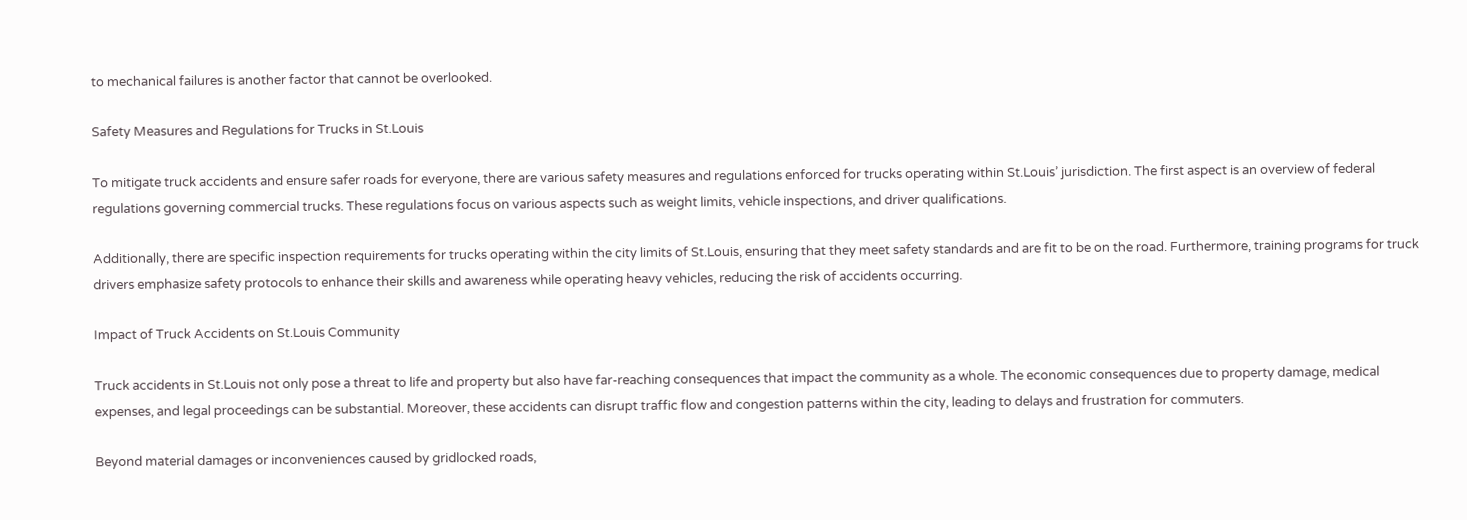to mechanical failures is another factor that cannot be overlooked.

Safety Measures and Regulations for Trucks in St.Louis

To mitigate truck accidents and ensure safer roads for everyone, there are various safety measures and regulations enforced for trucks operating within St.Louis’ jurisdiction. The first aspect is an overview of federal regulations governing commercial trucks. These regulations focus on various aspects such as weight limits, vehicle inspections, and driver qualifications.

Additionally, there are specific inspection requirements for trucks operating within the city limits of St.Louis, ensuring that they meet safety standards and are fit to be on the road. Furthermore, training programs for truck drivers emphasize safety protocols to enhance their skills and awareness while operating heavy vehicles, reducing the risk of accidents occurring.

Impact of Truck Accidents on St.Louis Community

Truck accidents in St.Louis not only pose a threat to life and property but also have far-reaching consequences that impact the community as a whole. The economic consequences due to property damage, medical expenses, and legal proceedings can be substantial. Moreover, these accidents can disrupt traffic flow and congestion patterns within the city, leading to delays and frustration for commuters.

Beyond material damages or inconveniences caused by gridlocked roads,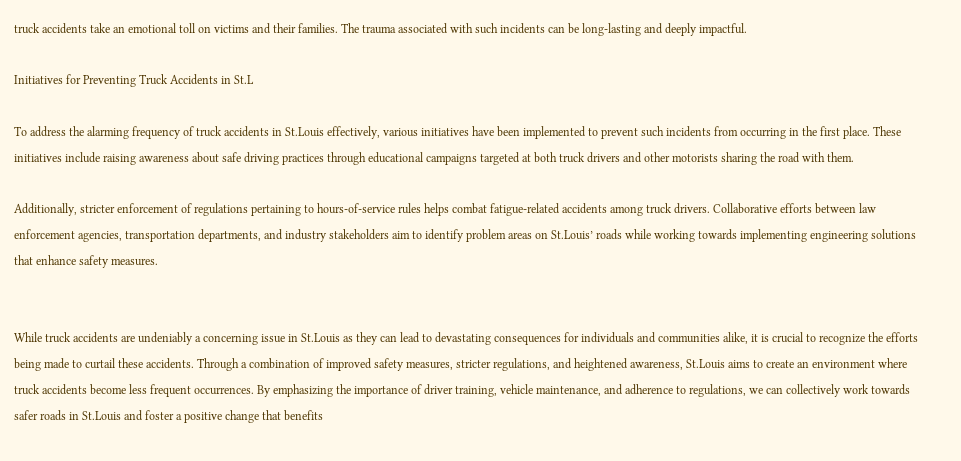truck accidents take an emotional toll on victims and their families. The trauma associated with such incidents can be long-lasting and deeply impactful.

Initiatives for Preventing Truck Accidents in St.L

To address the alarming frequency of truck accidents in St.Louis effectively, various initiatives have been implemented to prevent such incidents from occurring in the first place. These initiatives include raising awareness about safe driving practices through educational campaigns targeted at both truck drivers and other motorists sharing the road with them.

Additionally, stricter enforcement of regulations pertaining to hours-of-service rules helps combat fatigue-related accidents among truck drivers. Collaborative efforts between law enforcement agencies, transportation departments, and industry stakeholders aim to identify problem areas on St.Louis’ roads while working towards implementing engineering solutions that enhance safety measures.


While truck accidents are undeniably a concerning issue in St.Louis as they can lead to devastating consequences for individuals and communities alike, it is crucial to recognize the efforts being made to curtail these accidents. Through a combination of improved safety measures, stricter regulations, and heightened awareness, St.Louis aims to create an environment where truck accidents become less frequent occurrences. By emphasizing the importance of driver training, vehicle maintenance, and adherence to regulations, we can collectively work towards safer roads in St.Louis and foster a positive change that benefits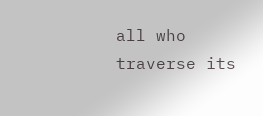all who traverse its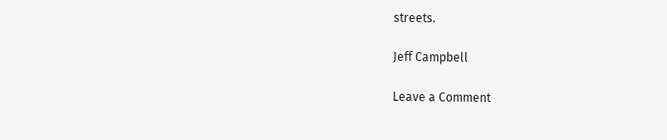streets.

Jeff Campbell

Leave a Comment